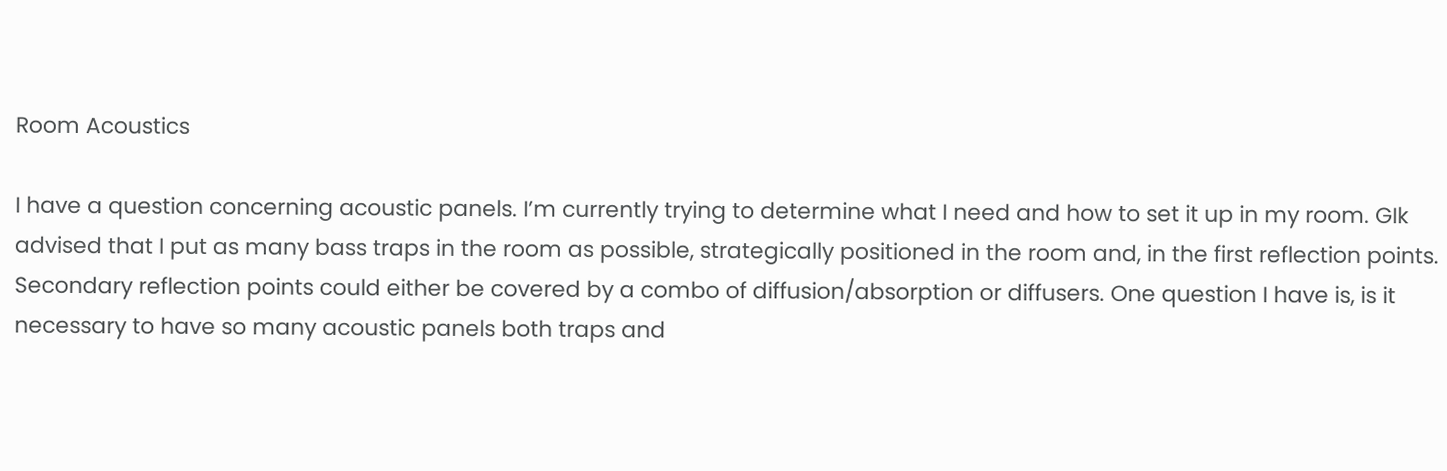Room Acoustics

I have a question concerning acoustic panels. I’m currently trying to determine what I need and how to set it up in my room. GIk advised that I put as many bass traps in the room as possible, strategically positioned in the room and, in the first reflection points. Secondary reflection points could either be covered by a combo of diffusion/absorption or diffusers. One question I have is, is it necessary to have so many acoustic panels both traps and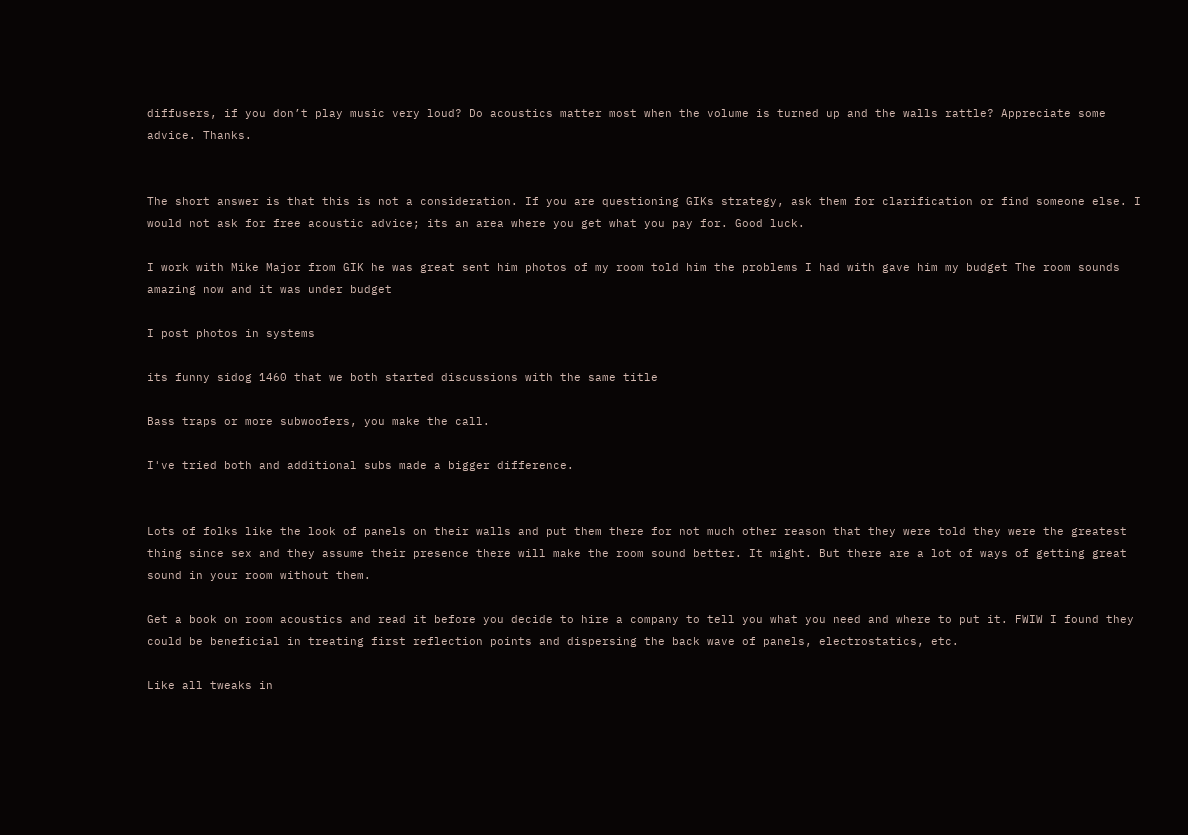diffusers, if you don’t play music very loud? Do acoustics matter most when the volume is turned up and the walls rattle? Appreciate some advice. Thanks.


The short answer is that this is not a consideration. If you are questioning GIKs strategy, ask them for clarification or find someone else. I would not ask for free acoustic advice; its an area where you get what you pay for. Good luck.

I work with Mike Major from GIK he was great sent him photos of my room told him the problems I had with gave him my budget The room sounds amazing now and it was under budget

I post photos in systems

its funny sidog 1460 that we both started discussions with the same title

Bass traps or more subwoofers, you make the call.

I've tried both and additional subs made a bigger difference.


Lots of folks like the look of panels on their walls and put them there for not much other reason that they were told they were the greatest thing since sex and they assume their presence there will make the room sound better. It might. But there are a lot of ways of getting great sound in your room without them.

Get a book on room acoustics and read it before you decide to hire a company to tell you what you need and where to put it. FWIW I found they could be beneficial in treating first reflection points and dispersing the back wave of panels, electrostatics, etc.

Like all tweaks in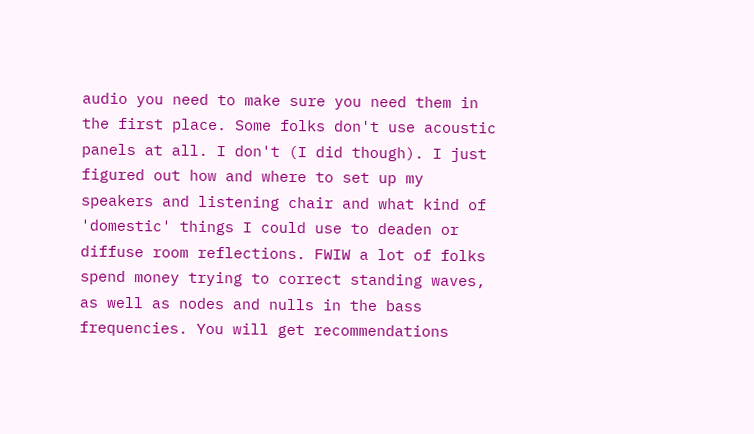audio you need to make sure you need them in the first place. Some folks don't use acoustic panels at all. I don't (I did though). I just figured out how and where to set up my speakers and listening chair and what kind of 'domestic' things I could use to deaden or diffuse room reflections. FWIW a lot of folks spend money trying to correct standing waves, as well as nodes and nulls in the bass frequencies. You will get recommendations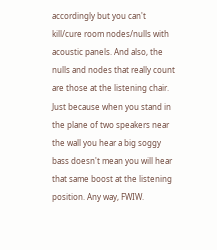accordingly but you can't kill/cure room nodes/nulls with acoustic panels. And also, the nulls and nodes that really count are those at the listening chair. Just because when you stand in the plane of two speakers near the wall you hear a big soggy bass doesn't mean you will hear that same boost at the listening position. Any way, FWIW.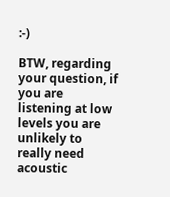:-)

BTW, regarding your question, if you are listening at low levels you are unlikely to really need acoustic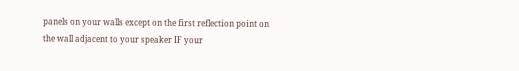panels on your walls except on the first reflection point on the wall adjacent to your speaker IF your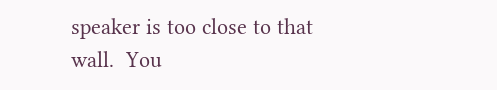speaker is too close to that wall.  You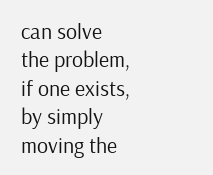can solve the problem, if one exists, by simply moving the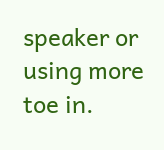speaker or using more toe in.